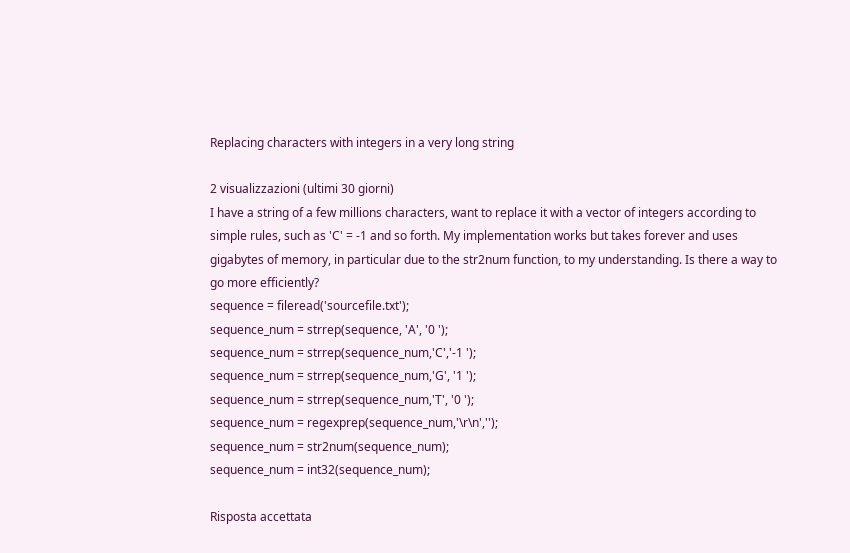Replacing characters with integers in a very long string

2 visualizzazioni (ultimi 30 giorni)
I have a string of a few millions characters, want to replace it with a vector of integers according to simple rules, such as 'C' = -1 and so forth. My implementation works but takes forever and uses gigabytes of memory, in particular due to the str2num function, to my understanding. Is there a way to go more efficiently?
sequence = fileread('sourcefile.txt');
sequence_num = strrep(sequence, 'A', '0 ');
sequence_num = strrep(sequence_num,'C','-1 ');
sequence_num = strrep(sequence_num,'G', '1 ');
sequence_num = strrep(sequence_num,'T', '0 ');
sequence_num = regexprep(sequence_num,'\r\n','');
sequence_num = str2num(sequence_num);
sequence_num = int32(sequence_num);

Risposta accettata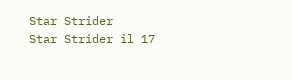Star Strider
Star Strider il 17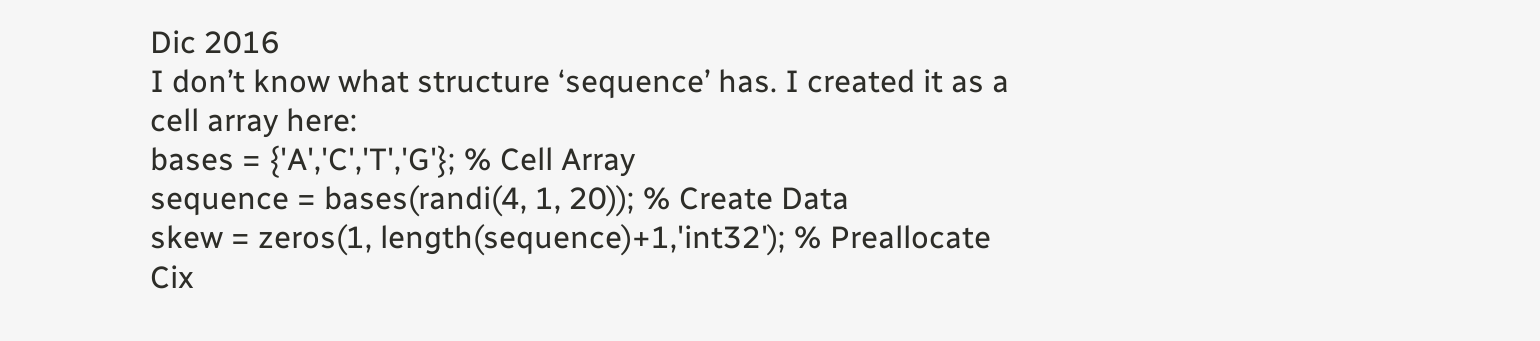Dic 2016
I don’t know what structure ‘sequence’ has. I created it as a cell array here:
bases = {'A','C','T','G'}; % Cell Array
sequence = bases(randi(4, 1, 20)); % Create Data
skew = zeros(1, length(sequence)+1,'int32'); % Preallocate
Cix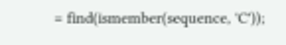= find(ismember(sequence, 'C'));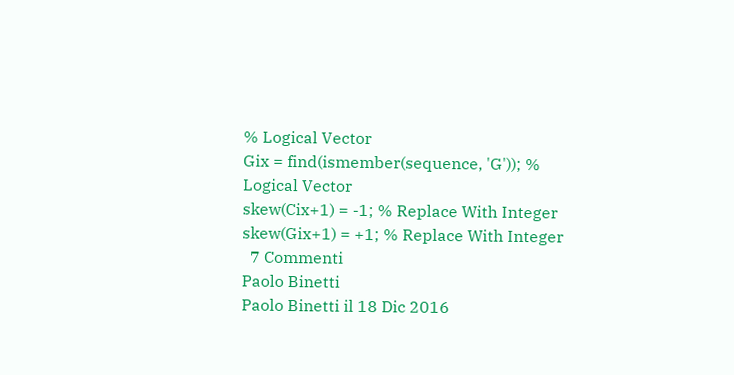% Logical Vector
Gix = find(ismember(sequence, 'G')); % Logical Vector
skew(Cix+1) = -1; % Replace With Integer
skew(Gix+1) = +1; % Replace With Integer
  7 Commenti
Paolo Binetti
Paolo Binetti il 18 Dic 2016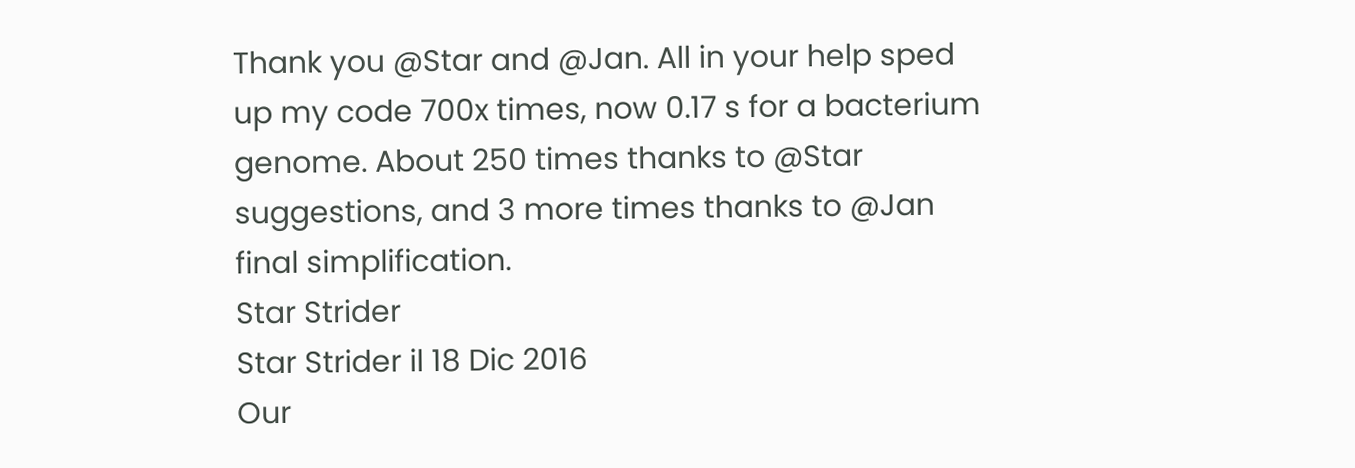Thank you @Star and @Jan. All in your help sped up my code 700x times, now 0.17 s for a bacterium genome. About 250 times thanks to @Star suggestions, and 3 more times thanks to @Jan final simplification.
Star Strider
Star Strider il 18 Dic 2016
Our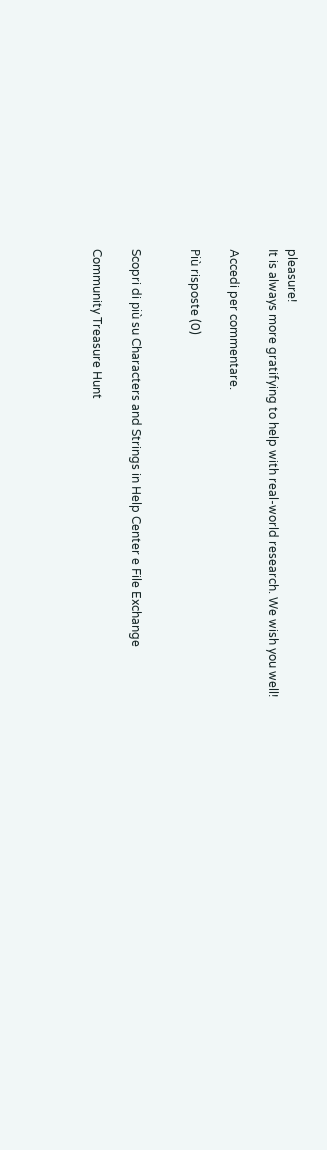pleasure!
It is always more gratifying to help with real-world research. We wish you well!

Accedi per commentare.

Più risposte (0)


Scopri di più su Characters and Strings in Help Center e File Exchange

Community Treasure Hunt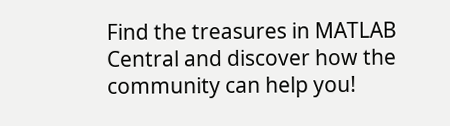Find the treasures in MATLAB Central and discover how the community can help you!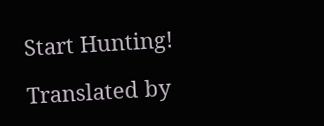Start Hunting!

Translated by